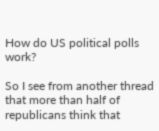How do US political polls work?

So I see from another thread that more than half of republicans think that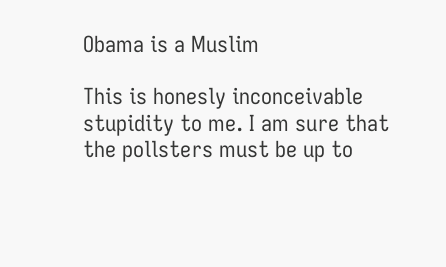Obama is a Muslim

This is honesly inconceivable stupidity to me. I am sure that the pollsters must be up to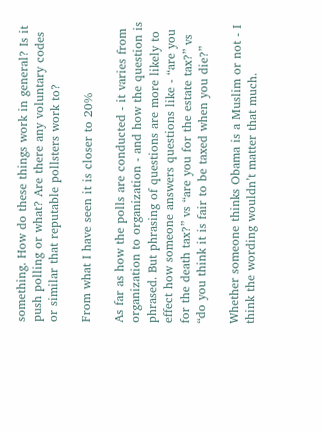something. How do these things work in general? Is it push polling or what? Are there any voluntary codes or similar that reputable pollsters work to?

From what I have seen it is closer to 20%

As far as how the polls are conducted - it varies from organization to organization - and how the question is phrased. But phrasing of questions are more likely to effect how someone answers questions like - “are you for the death tax?” vs “are you for the estate tax?” vs “do you think it is fair to be taxed when you die?”

Whether someone thinks Obama is a Muslim or not - I think the wording wouldn’t matter that much.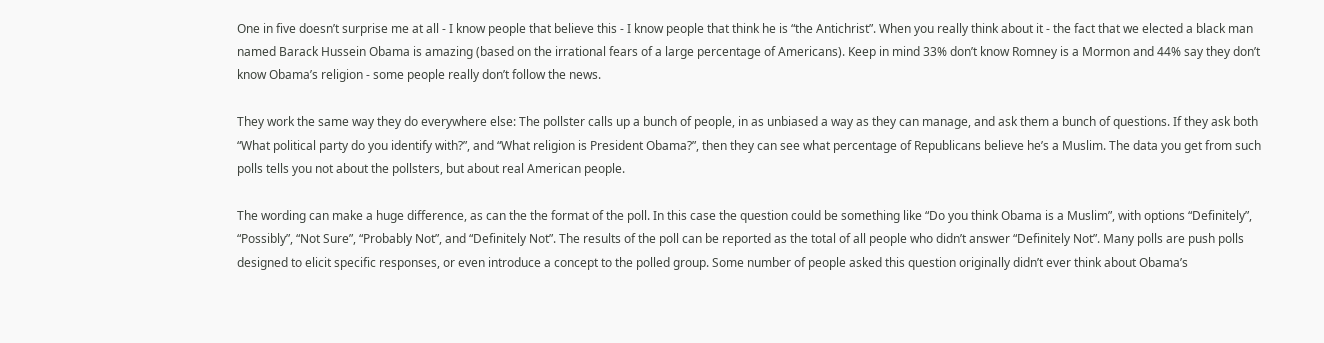One in five doesn’t surprise me at all - I know people that believe this - I know people that think he is “the Antichrist”. When you really think about it - the fact that we elected a black man named Barack Hussein Obama is amazing (based on the irrational fears of a large percentage of Americans). Keep in mind 33% don’t know Romney is a Mormon and 44% say they don’t know Obama’s religion - some people really don’t follow the news.

They work the same way they do everywhere else: The pollster calls up a bunch of people, in as unbiased a way as they can manage, and ask them a bunch of questions. If they ask both “What political party do you identify with?”, and “What religion is President Obama?”, then they can see what percentage of Republicans believe he’s a Muslim. The data you get from such polls tells you not about the pollsters, but about real American people.

The wording can make a huge difference, as can the the format of the poll. In this case the question could be something like “Do you think Obama is a Muslim”, with options “Definitely”, “Possibly”, “Not Sure”, “Probably Not”, and “Definitely Not”. The results of the poll can be reported as the total of all people who didn’t answer “Definitely Not”. Many polls are push polls designed to elicit specific responses, or even introduce a concept to the polled group. Some number of people asked this question originally didn’t ever think about Obama’s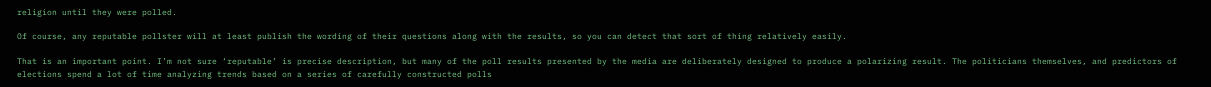religion until they were polled.

Of course, any reputable pollster will at least publish the wording of their questions along with the results, so you can detect that sort of thing relatively easily.

That is an important point. I’m not sure ‘reputable’ is precise description, but many of the poll results presented by the media are deliberately designed to produce a polarizing result. The politicians themselves, and predictors of elections spend a lot of time analyzing trends based on a series of carefully constructed polls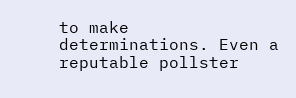to make determinations. Even a reputable pollster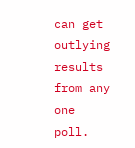can get outlying results from any one poll.